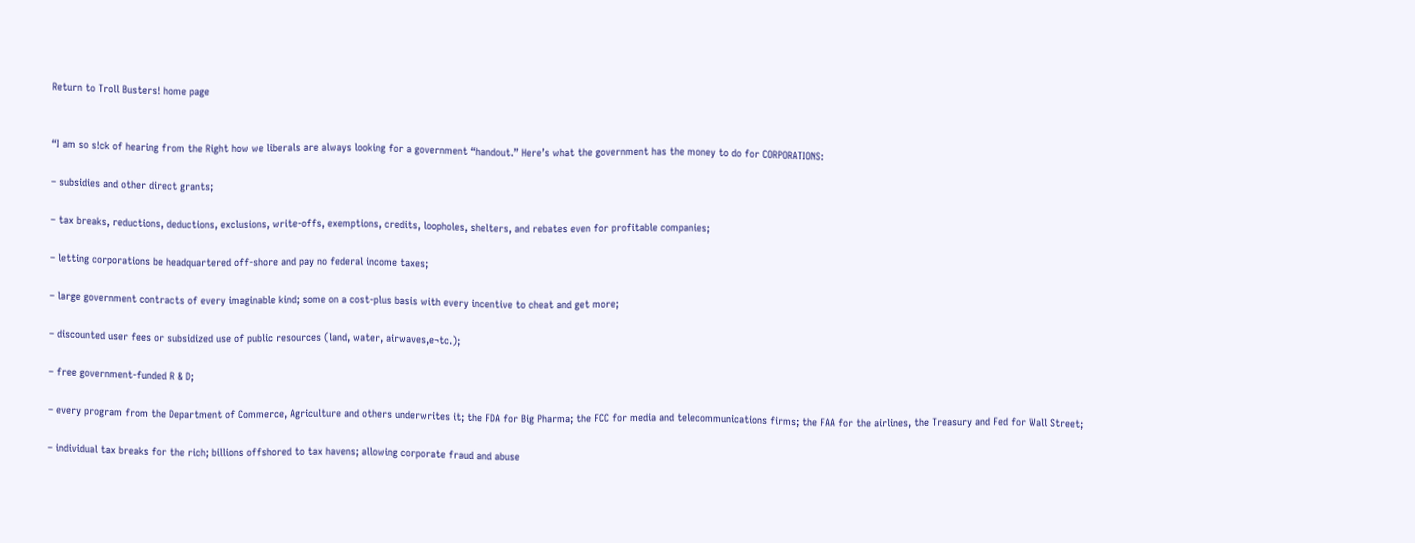Return to Troll Busters! home page


“I am so s!ck of hearing from the Right how we liberals are always looking for a government “handout.” Here’s what the government has the money to do for CORPORATIONS:

– subsidies and other direct grants;

– tax breaks, reductions, deductions, exclusions, write-offs, exemptions, credits, loopholes, shelters, and rebates even for profitable companies;

– letting corporations be headquartered off-shore and pay no federal income taxes;

– large government contracts of every imaginable kind; some on a cost-plus basis with every incentive to cheat and get more;

– discounted user fees or subsidized use of public resources (land, water, airwaves,e¬tc.);

– free government-funded R & D;

– every program from the Department of Commerce, Agriculture and others underwrites it; the FDA for Big Pharma; the FCC for media and telecommunications firms; the FAA for the airlines, the Treasury and Fed for Wall Street;

– individual tax breaks for the rich; billions offshored to tax havens; allowing corporate fraud and abuse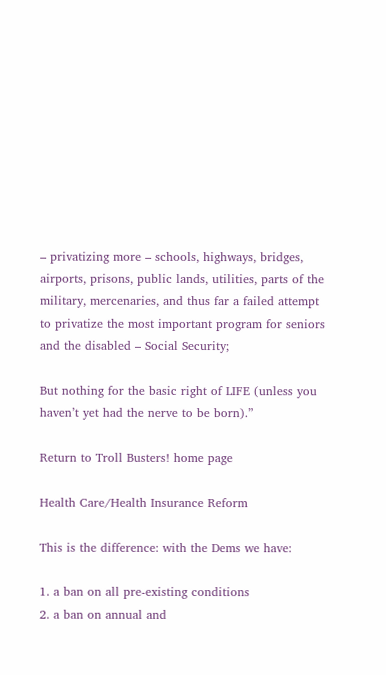– privatizing more – schools, highways, bridges, airports, prisons, public lands, utilities, parts of the military, mercenaries, and thus far a failed attempt to privatize the most important program for seniors and the disabled – Social Security;

But nothing for the basic right of LIFE (unless you haven’t yet had the nerve to be born).”

Return to Troll Busters! home page

Health Care/Health Insurance Reform

This is the difference: with the Dems we have:

1. a ban on all pre-existing conditions
2. a ban on annual and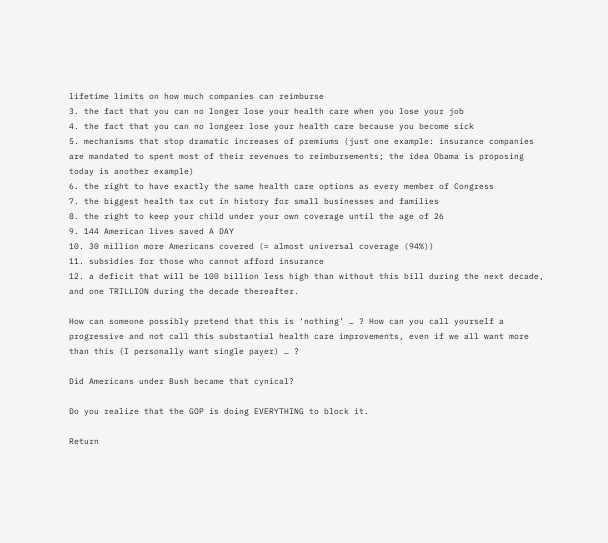lifetime limits on how much companies can reimburse
3. the fact that you can no longer lose your health care when you lose your job
4. the fact that you can no longeer lose your health care because you become sick
5. mechanisms that stop dramatic increases of premiums (just one example: insurance companies are mandated to spent most of their revenues to reimbursements; the idea Obama is proposing today is another example)
6. the right to have exactly the same health care options as every member of Congress
7. the biggest health tax cut in history for small businesses and families
8. the right to keep your child under your own coverage until the age of 26
9. 144 American lives saved A DAY
10. 30 million more Americans covered (= almost universal coverage (94%))
11. subsidies for those who cannot afford insurance
12. a deficit that will be 100 billion less high than without this bill during the next decade, and one TRILLION during the decade thereafter.

How can someone possibly pretend that this is ‘nothing’ … ? How can you call yourself a progressive and not call this substantial health care improvements, even if we all want more than this (I personally want single payer) … ?

Did Americans under Bush became that cynical?

Do you realize that the GOP is doing EVERYTHING to block it.

Return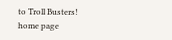to Troll Busters! home page